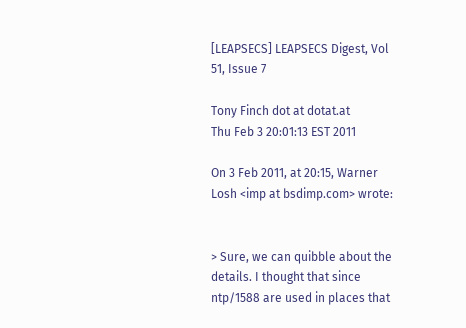[LEAPSECS] LEAPSECS Digest, Vol 51, Issue 7

Tony Finch dot at dotat.at
Thu Feb 3 20:01:13 EST 2011

On 3 Feb 2011, at 20:15, Warner Losh <imp at bsdimp.com> wrote:


> Sure, we can quibble about the details. I thought that since ntp/1588 are used in places that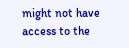might not have access to the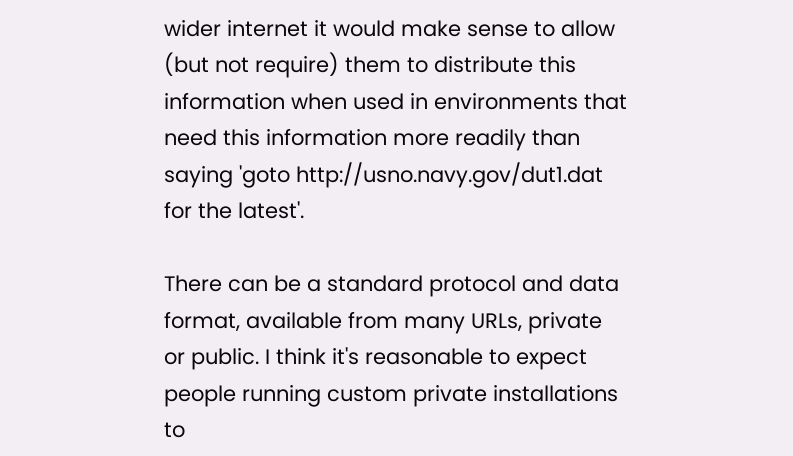wider internet it would make sense to allow (but not require) them to distribute this information when used in environments that need this information more readily than saying 'goto http://usno.navy.gov/dut1.dat for the latest'.

There can be a standard protocol and data format, available from many URLs, private or public. I think it's reasonable to expect people running custom private installations to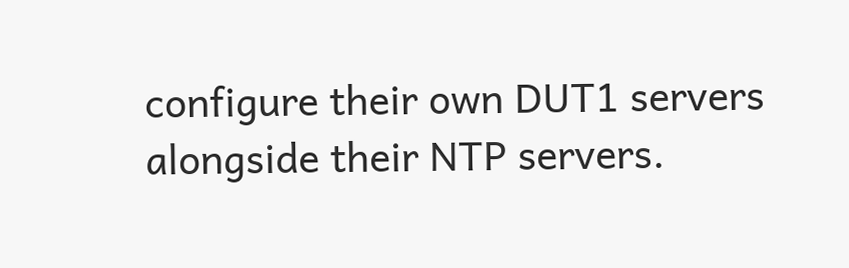configure their own DUT1 servers alongside their NTP servers.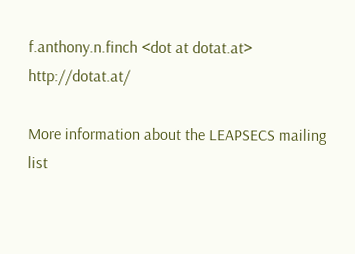f.anthony.n.finch <dot at dotat.at> http://dotat.at/

More information about the LEAPSECS mailing list